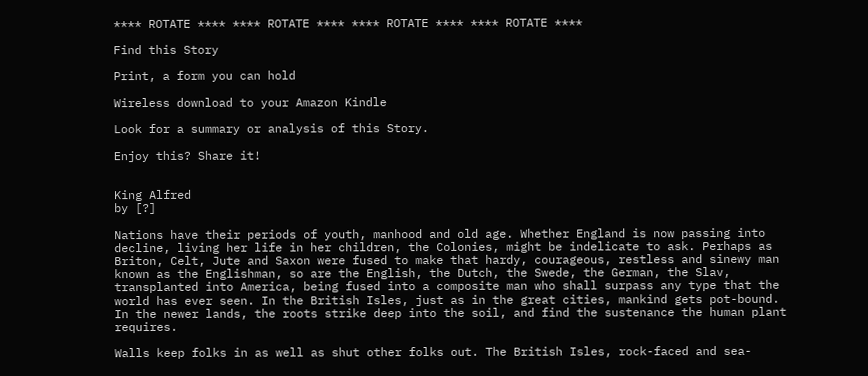**** ROTATE **** **** ROTATE **** **** ROTATE **** **** ROTATE ****

Find this Story

Print, a form you can hold

Wireless download to your Amazon Kindle

Look for a summary or analysis of this Story.

Enjoy this? Share it!


King Alfred
by [?]

Nations have their periods of youth, manhood and old age. Whether England is now passing into decline, living her life in her children, the Colonies, might be indelicate to ask. Perhaps as Briton, Celt, Jute and Saxon were fused to make that hardy, courageous, restless and sinewy man known as the Englishman, so are the English, the Dutch, the Swede, the German, the Slav, transplanted into America, being fused into a composite man who shall surpass any type that the world has ever seen. In the British Isles, just as in the great cities, mankind gets pot-bound. In the newer lands, the roots strike deep into the soil, and find the sustenance the human plant requires.

Walls keep folks in as well as shut other folks out. The British Isles, rock-faced and sea-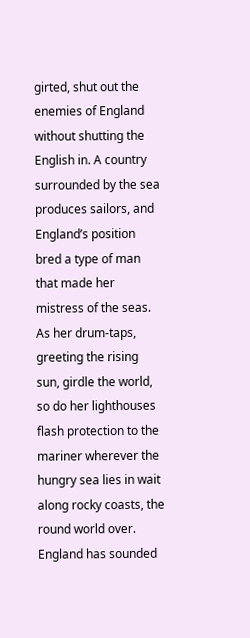girted, shut out the enemies of England without shutting the English in. A country surrounded by the sea produces sailors, and England’s position bred a type of man that made her mistress of the seas. As her drum-taps, greeting the rising sun, girdle the world, so do her lighthouses flash protection to the mariner wherever the hungry sea lies in wait along rocky coasts, the round world over. England has sounded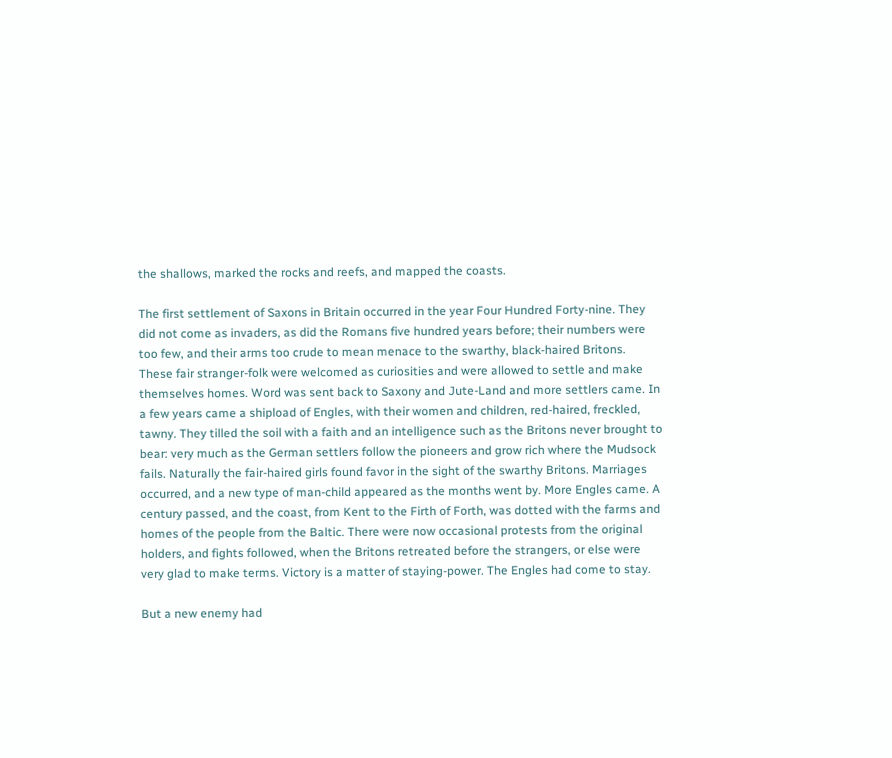the shallows, marked the rocks and reefs, and mapped the coasts.

The first settlement of Saxons in Britain occurred in the year Four Hundred Forty-nine. They did not come as invaders, as did the Romans five hundred years before; their numbers were too few, and their arms too crude to mean menace to the swarthy, black-haired Britons. These fair stranger-folk were welcomed as curiosities and were allowed to settle and make themselves homes. Word was sent back to Saxony and Jute-Land and more settlers came. In a few years came a shipload of Engles, with their women and children, red-haired, freckled, tawny. They tilled the soil with a faith and an intelligence such as the Britons never brought to bear: very much as the German settlers follow the pioneers and grow rich where the Mudsock fails. Naturally the fair-haired girls found favor in the sight of the swarthy Britons. Marriages occurred, and a new type of man-child appeared as the months went by. More Engles came. A century passed, and the coast, from Kent to the Firth of Forth, was dotted with the farms and homes of the people from the Baltic. There were now occasional protests from the original holders, and fights followed, when the Britons retreated before the strangers, or else were very glad to make terms. Victory is a matter of staying-power. The Engles had come to stay.

But a new enemy had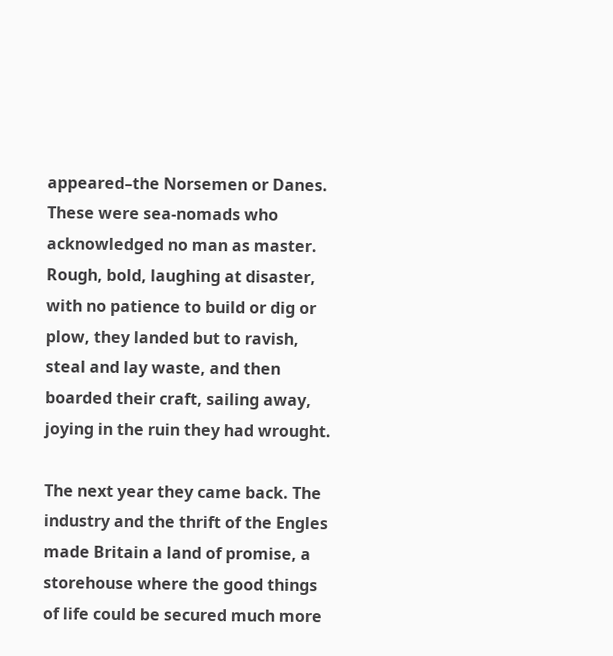appeared–the Norsemen or Danes. These were sea-nomads who acknowledged no man as master. Rough, bold, laughing at disaster, with no patience to build or dig or plow, they landed but to ravish, steal and lay waste, and then boarded their craft, sailing away, joying in the ruin they had wrought.

The next year they came back. The industry and the thrift of the Engles made Britain a land of promise, a storehouse where the good things of life could be secured much more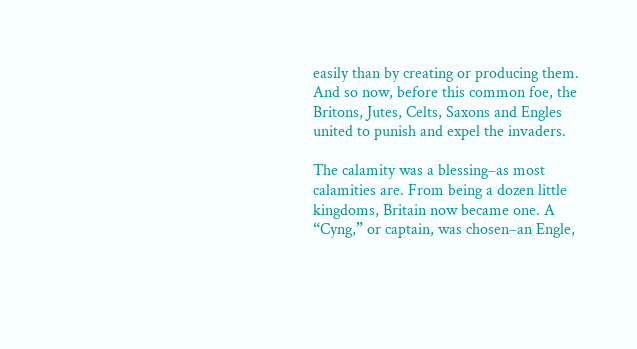easily than by creating or producing them. And so now, before this common foe, the Britons, Jutes, Celts, Saxons and Engles united to punish and expel the invaders.

The calamity was a blessing–as most calamities are. From being a dozen little kingdoms, Britain now became one. A “Cyng,” or captain, was chosen–an Engle,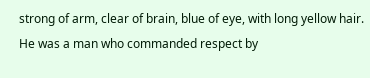strong of arm, clear of brain, blue of eye, with long yellow hair. He was a man who commanded respect by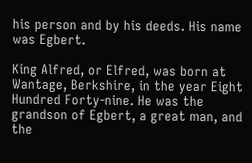his person and by his deeds. His name was Egbert.

King Alfred, or Elfred, was born at Wantage, Berkshire, in the year Eight Hundred Forty-nine. He was the grandson of Egbert, a great man, and the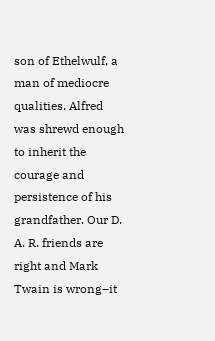son of Ethelwulf, a man of mediocre qualities. Alfred was shrewd enough to inherit the courage and persistence of his grandfather. Our D. A. R. friends are right and Mark Twain is wrong–it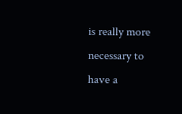is really more necessary to have a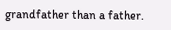grandfather than a father.